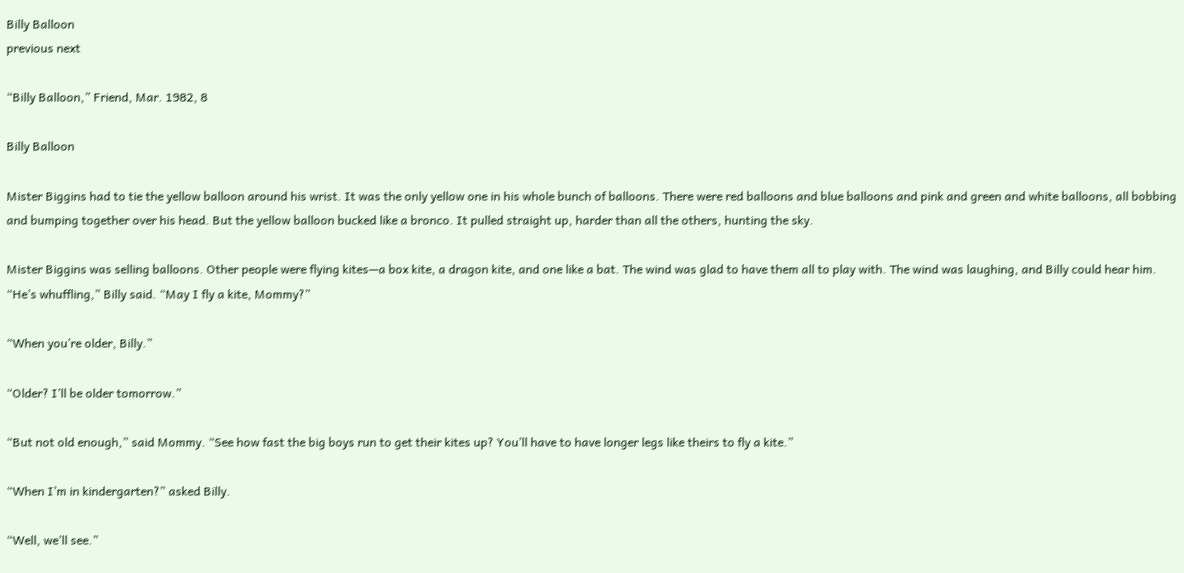Billy Balloon
previous next

“Billy Balloon,” Friend, Mar. 1982, 8

Billy Balloon

Mister Biggins had to tie the yellow balloon around his wrist. It was the only yellow one in his whole bunch of balloons. There were red balloons and blue balloons and pink and green and white balloons, all bobbing and bumping together over his head. But the yellow balloon bucked like a bronco. It pulled straight up, harder than all the others, hunting the sky.

Mister Biggins was selling balloons. Other people were flying kites—a box kite, a dragon kite, and one like a bat. The wind was glad to have them all to play with. The wind was laughing, and Billy could hear him. “He’s whuffling,” Billy said. “May I fly a kite, Mommy?”

“When you’re older, Billy.”

“Older? I’ll be older tomorrow.”

“But not old enough,” said Mommy. “See how fast the big boys run to get their kites up? You’ll have to have longer legs like theirs to fly a kite.”

“When I’m in kindergarten?” asked Billy.

“Well, we’ll see.”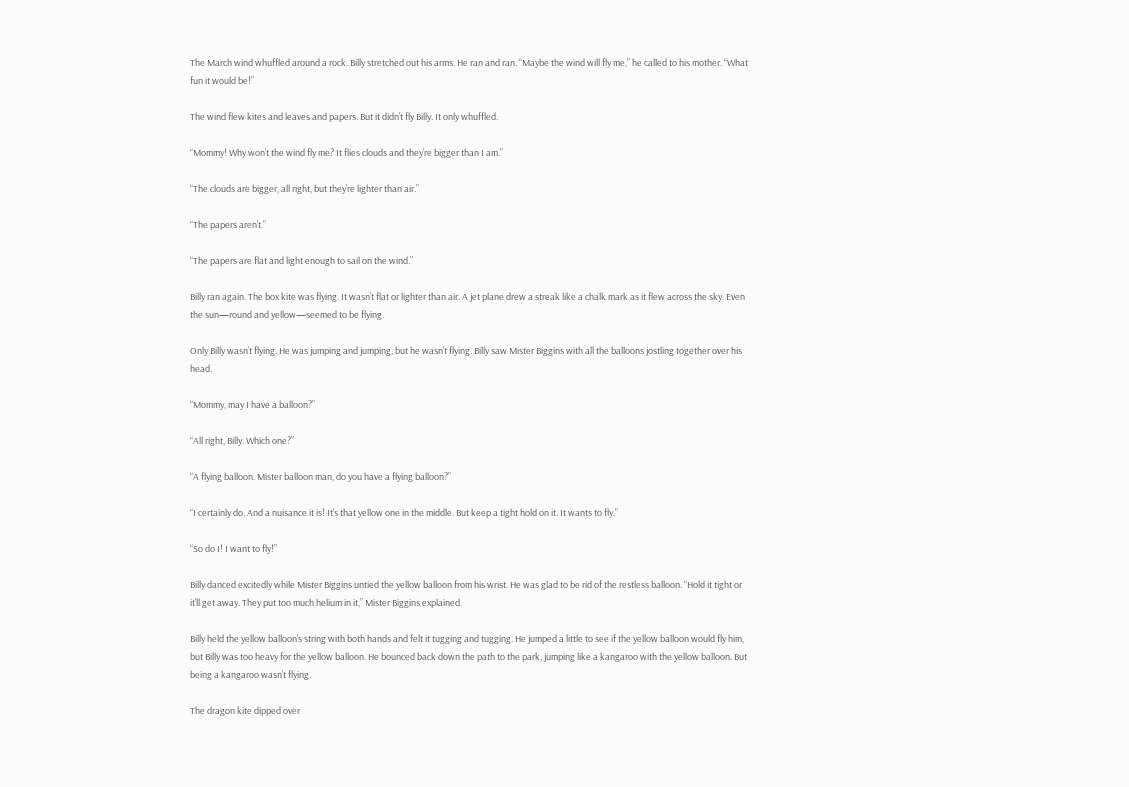The March wind whuffled around a rock. Billy stretched out his arms. He ran and ran. “Maybe the wind will fly me,” he called to his mother. “What fun it would be!”

The wind flew kites and leaves and papers. But it didn’t fly Billy. It only whuffled.

“Mommy! Why won’t the wind fly me? It flies clouds and they’re bigger than I am.”

“The clouds are bigger, all right, but they’re lighter than air.”

“The papers aren’t.”

“The papers are flat and light enough to sail on the wind.”

Billy ran again. The box kite was flying. It wasn’t flat or lighter than air. A jet plane drew a streak like a chalk mark as it flew across the sky. Even the sun—round and yellow—seemed to be flying.

Only Billy wasn’t flying. He was jumping and jumping, but he wasn’t flying. Billy saw Mister Biggins with all the balloons jostling together over his head.

“Mommy, may I have a balloon?”

“All right, Billy. Which one?”

“A flying balloon. Mister balloon man, do you have a flying balloon?”

“I certainly do. And a nuisance it is! It’s that yellow one in the middle. But keep a tight hold on it. It wants to fly.”

“So do I! I want to fly!”

Billy danced excitedly while Mister Biggins untied the yellow balloon from his wrist. He was glad to be rid of the restless balloon. “Hold it tight or it’ll get away. They put too much helium in it,” Mister Biggins explained.

Billy held the yellow balloon’s string with both hands and felt it tugging and tugging. He jumped a little to see if the yellow balloon would fly him, but Billy was too heavy for the yellow balloon. He bounced back down the path to the park, jumping like a kangaroo with the yellow balloon. But being a kangaroo wasn’t flying.

The dragon kite dipped over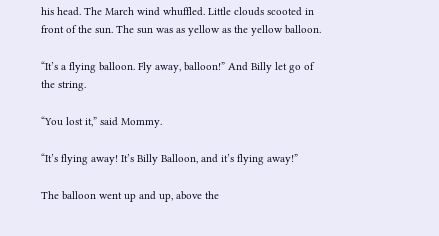his head. The March wind whuffled. Little clouds scooted in front of the sun. The sun was as yellow as the yellow balloon.

“It’s a flying balloon. Fly away, balloon!” And Billy let go of the string.

“You lost it,” said Mommy.

“It’s flying away! It’s Billy Balloon, and it’s flying away!”

The balloon went up and up, above the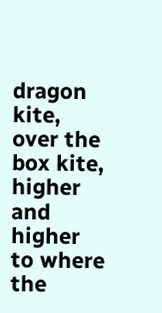dragon kite, over the box kite, higher and higher to where the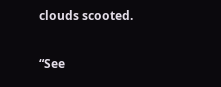clouds scooted.

“See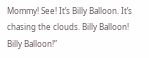Mommy! See! It’s Billy Balloon. It’s chasing the clouds. Billy Balloon! Billy Balloon!”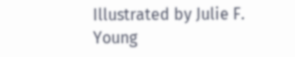Illustrated by Julie F. Young